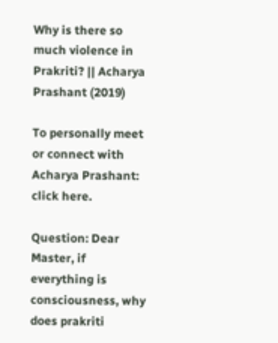Why is there so much violence in Prakriti? || Acharya Prashant (2019)

To personally meet or connect with Acharya Prashant: click here.

Question: Dear Master, if everything is consciousness, why does prakriti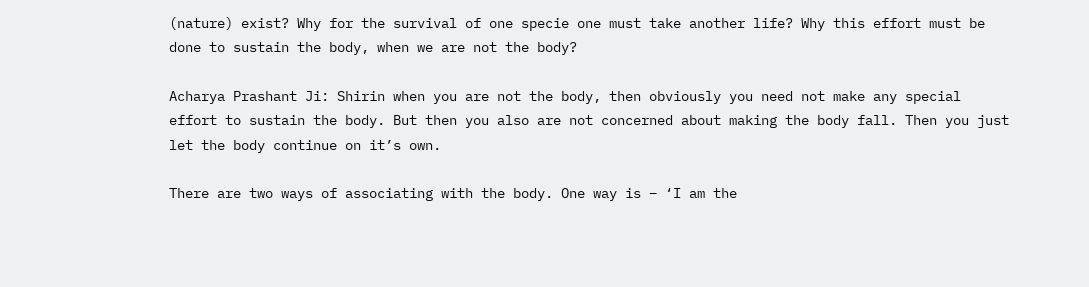(nature) exist? Why for the survival of one specie one must take another life? Why this effort must be done to sustain the body, when we are not the body?

Acharya Prashant Ji: Shirin when you are not the body, then obviously you need not make any special effort to sustain the body. But then you also are not concerned about making the body fall. Then you just let the body continue on it’s own.

There are two ways of associating with the body. One way is – ‘I am the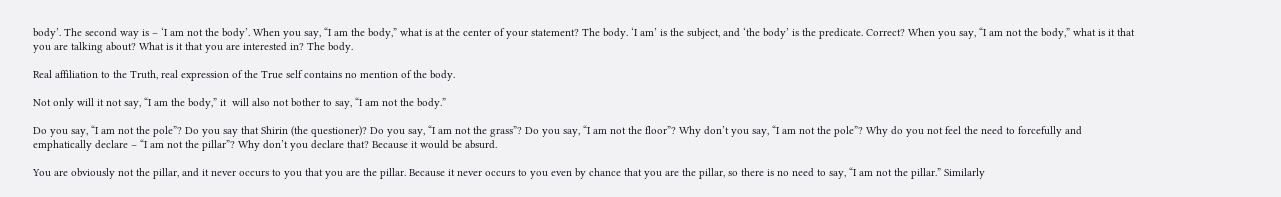body’. The second way is – ‘I am not the body’. When you say, “I am the body,” what is at the center of your statement? The body. ‘I am’ is the subject, and ‘the body’ is the predicate. Correct? When you say, “I am not the body,” what is it that you are talking about? What is it that you are interested in? The body.

Real affiliation to the Truth, real expression of the True self contains no mention of the body.

Not only will it not say, “I am the body,” it  will also not bother to say, “I am not the body.”

Do you say, “I am not the pole”? Do you say that Shirin (the questioner)? Do you say, “I am not the grass”? Do you say, “I am not the floor”? Why don’t you say, “I am not the pole”? Why do you not feel the need to forcefully and emphatically declare – “I am not the pillar”? Why don’t you declare that? Because it would be absurd.

You are obviously not the pillar, and it never occurs to you that you are the pillar. Because it never occurs to you even by chance that you are the pillar, so there is no need to say, “I am not the pillar.” Similarly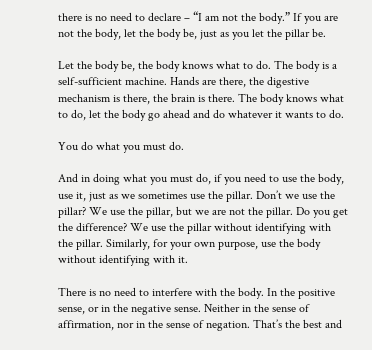there is no need to declare – “I am not the body.” If you are not the body, let the body be, just as you let the pillar be.

Let the body be, the body knows what to do. The body is a self-sufficient machine. Hands are there, the digestive mechanism is there, the brain is there. The body knows what to do, let the body go ahead and do whatever it wants to do.

You do what you must do.

And in doing what you must do, if you need to use the body, use it, just as we sometimes use the pillar. Don’t we use the pillar? We use the pillar, but we are not the pillar. Do you get the difference? We use the pillar without identifying with the pillar. Similarly, for your own purpose, use the body without identifying with it.

There is no need to interfere with the body. In the positive sense, or in the negative sense. Neither in the sense of affirmation, nor in the sense of negation. That’s the best and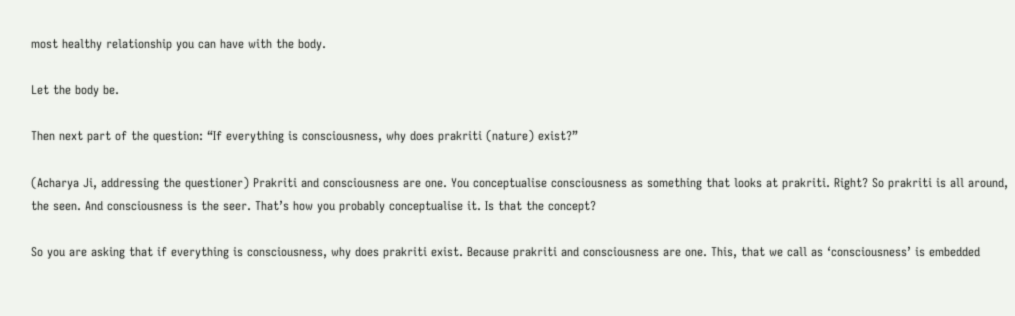most healthy relationship you can have with the body.

Let the body be.

Then next part of the question: “If everything is consciousness, why does prakriti (nature) exist?”

(Acharya Ji, addressing the questioner) Prakriti and consciousness are one. You conceptualise consciousness as something that looks at prakriti. Right? So prakriti is all around, the seen. And consciousness is the seer. That’s how you probably conceptualise it. Is that the concept?

So you are asking that if everything is consciousness, why does prakriti exist. Because prakriti and consciousness are one. This, that we call as ‘consciousness’ is embedded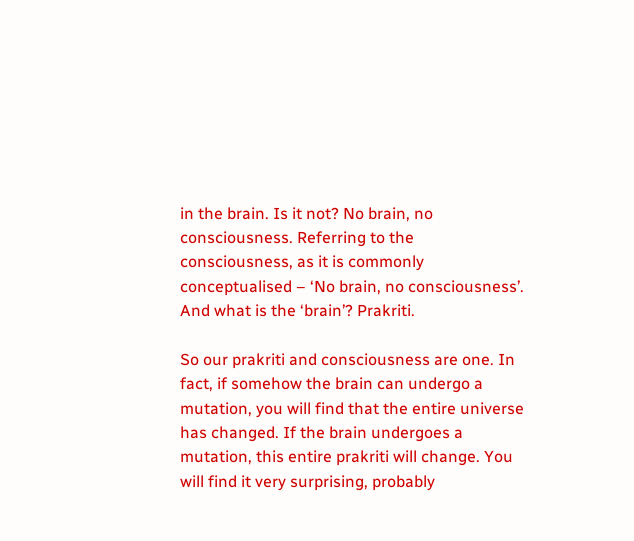in the brain. Is it not? No brain, no consciousness. Referring to the consciousness, as it is commonly conceptualised – ‘No brain, no consciousness’. And what is the ‘brain’? Prakriti.

So our prakriti and consciousness are one. In fact, if somehow the brain can undergo a mutation, you will find that the entire universe has changed. If the brain undergoes a mutation, this entire prakriti will change. You will find it very surprising, probably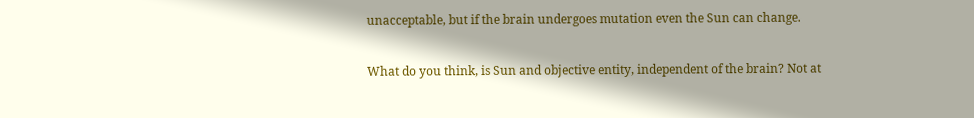unacceptable, but if the brain undergoes mutation even the Sun can change.

What do you think, is Sun and objective entity, independent of the brain? Not at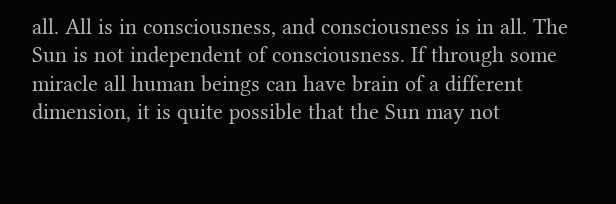all. All is in consciousness, and consciousness is in all. The Sun is not independent of consciousness. If through some miracle all human beings can have brain of a different dimension, it is quite possible that the Sun may not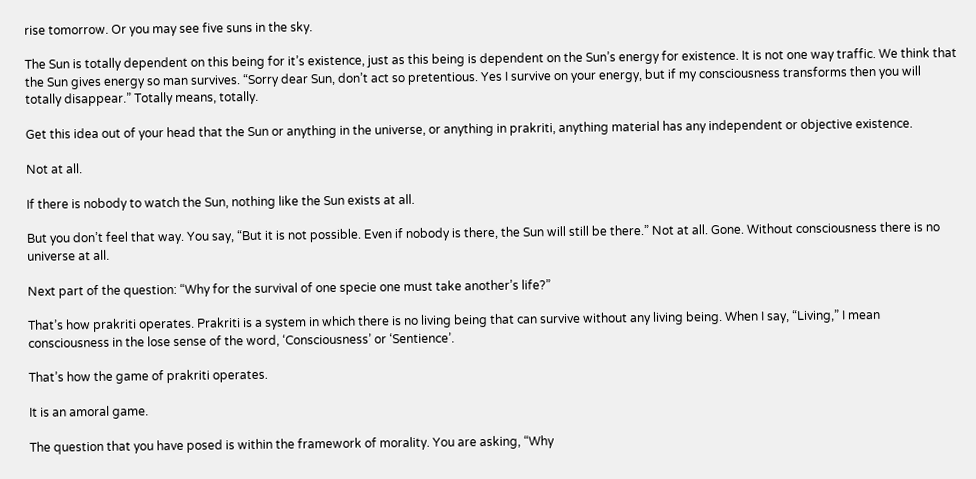rise tomorrow. Or you may see five suns in the sky.

The Sun is totally dependent on this being for it’s existence, just as this being is dependent on the Sun’s energy for existence. It is not one way traffic. We think that the Sun gives energy so man survives. “Sorry dear Sun, don’t act so pretentious. Yes I survive on your energy, but if my consciousness transforms then you will totally disappear.” Totally means, totally.

Get this idea out of your head that the Sun or anything in the universe, or anything in prakriti, anything material has any independent or objective existence.

Not at all.

If there is nobody to watch the Sun, nothing like the Sun exists at all.

But you don’t feel that way. You say, “But it is not possible. Even if nobody is there, the Sun will still be there.” Not at all. Gone. Without consciousness there is no universe at all.

Next part of the question: “Why for the survival of one specie one must take another’s life?”

That’s how prakriti operates. Prakriti is a system in which there is no living being that can survive without any living being. When I say, “Living,” I mean consciousness in the lose sense of the word, ‘Consciousness’ or ‘Sentience’.

That’s how the game of prakriti operates.

It is an amoral game.

The question that you have posed is within the framework of morality. You are asking, “Why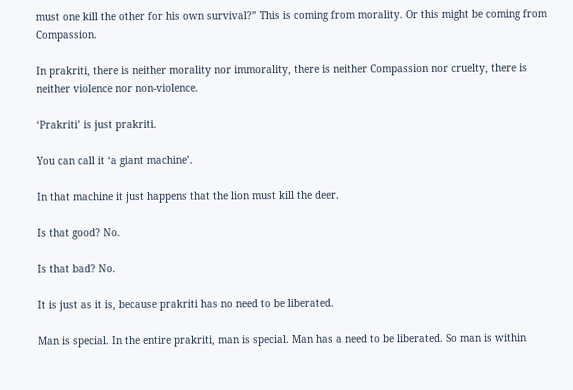must one kill the other for his own survival?” This is coming from morality. Or this might be coming from Compassion.

In prakriti, there is neither morality nor immorality, there is neither Compassion nor cruelty, there is neither violence nor non-violence.

‘Prakriti’ is just prakriti.

You can call it ‘a giant machine’.

In that machine it just happens that the lion must kill the deer.

Is that good? No.

Is that bad? No.

It is just as it is, because prakriti has no need to be liberated.

Man is special. In the entire prakriti, man is special. Man has a need to be liberated. So man is within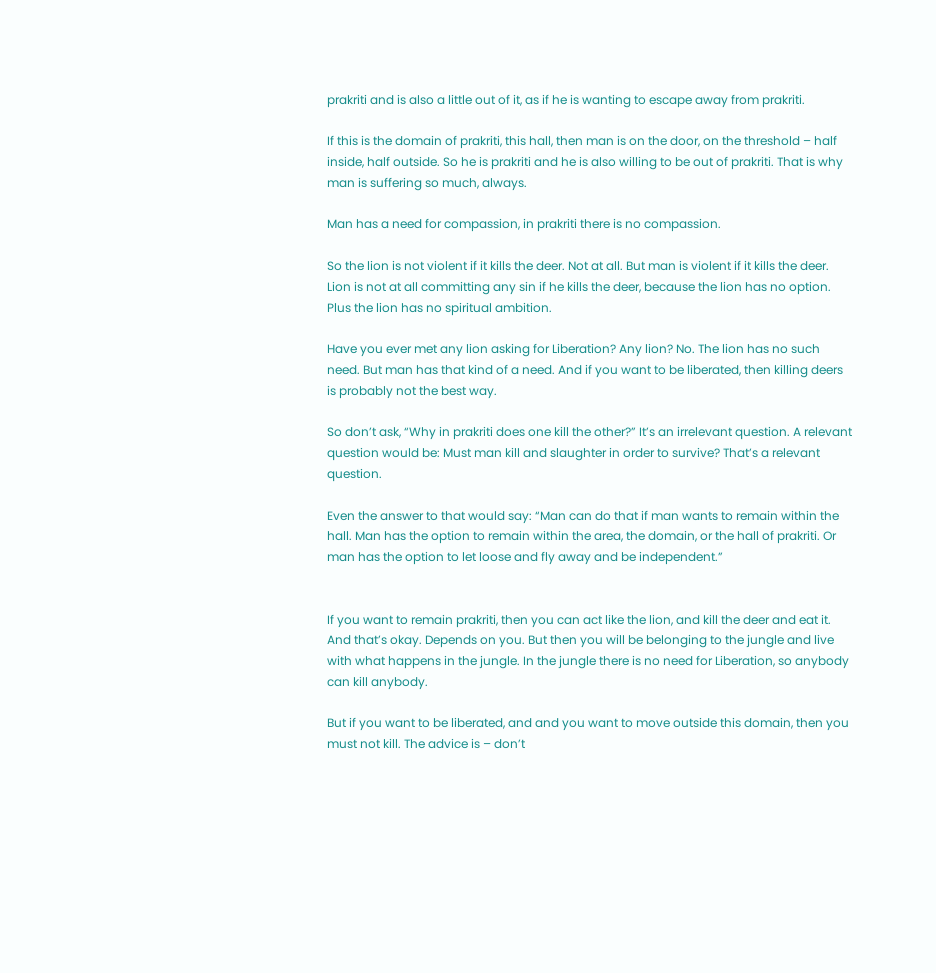prakriti and is also a little out of it, as if he is wanting to escape away from prakriti.

If this is the domain of prakriti, this hall, then man is on the door, on the threshold – half inside, half outside. So he is prakriti and he is also willing to be out of prakriti. That is why man is suffering so much, always.

Man has a need for compassion, in prakriti there is no compassion.

So the lion is not violent if it kills the deer. Not at all. But man is violent if it kills the deer. Lion is not at all committing any sin if he kills the deer, because the lion has no option. Plus the lion has no spiritual ambition.

Have you ever met any lion asking for Liberation? Any lion? No. The lion has no such need. But man has that kind of a need. And if you want to be liberated, then killing deers is probably not the best way.

So don’t ask, “Why in prakriti does one kill the other?” It’s an irrelevant question. A relevant question would be: Must man kill and slaughter in order to survive? That’s a relevant question.

Even the answer to that would say: “Man can do that if man wants to remain within the hall. Man has the option to remain within the area, the domain, or the hall of prakriti. Or man has the option to let loose and fly away and be independent.”


If you want to remain prakriti, then you can act like the lion, and kill the deer and eat it. And that’s okay. Depends on you. But then you will be belonging to the jungle and live with what happens in the jungle. In the jungle there is no need for Liberation, so anybody can kill anybody.

But if you want to be liberated, and and you want to move outside this domain, then you must not kill. The advice is – don’t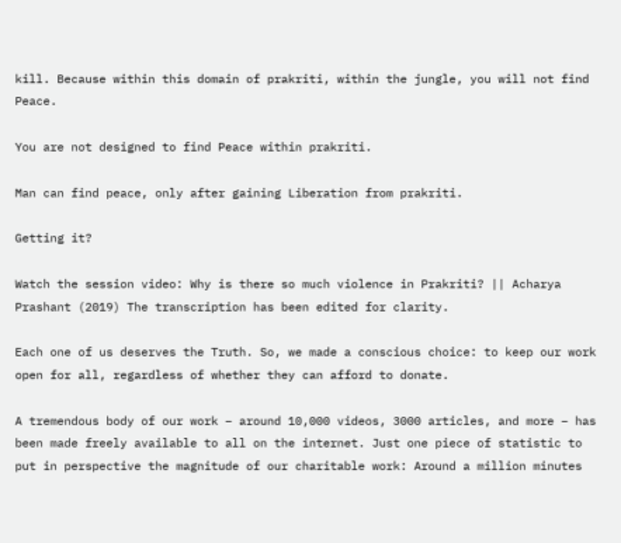kill. Because within this domain of prakriti, within the jungle, you will not find Peace.

You are not designed to find Peace within prakriti.

Man can find peace, only after gaining Liberation from prakriti.

Getting it?

Watch the session video: Why is there so much violence in Prakriti? || Acharya Prashant (2019) The transcription has been edited for clarity.

Each one of us deserves the Truth. So, we made a conscious choice: to keep our work open for all, regardless of whether they can afford to donate.

A tremendous body of our work – around 10,000 videos, 3000 articles, and more – has been made freely available to all on the internet. Just one piece of statistic to put in perspective the magnitude of our charitable work: Around a million minutes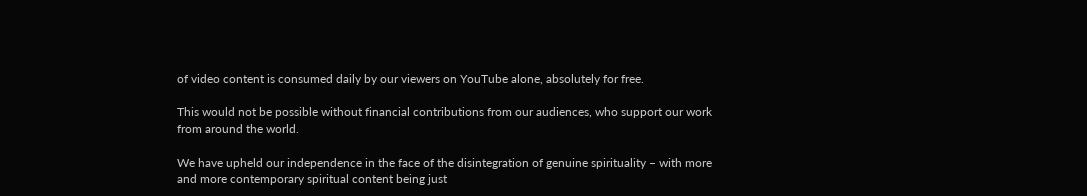of video content is consumed daily by our viewers on YouTube alone, absolutely for free.

This would not be possible without financial contributions from our audiences, who support our work from around the world.

We have upheld our independence in the face of the disintegration of genuine spirituality – with more and more contemporary spiritual content being just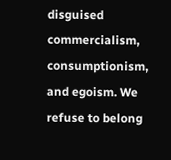disguised commercialism, consumptionism, and egoism. We refuse to belong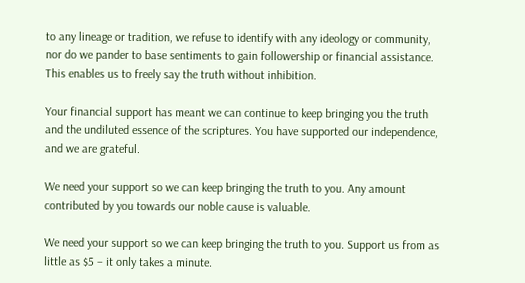to any lineage or tradition, we refuse to identify with any ideology or community, nor do we pander to base sentiments to gain followership or financial assistance. This enables us to freely say the truth without inhibition.

Your financial support has meant we can continue to keep bringing you the truth and the undiluted essence of the scriptures. You have supported our independence, and we are grateful.

We need your support so we can keep bringing the truth to you. Any amount contributed by you towards our noble cause is valuable.

We need your support so we can keep bringing the truth to you. Support us from as little as $5 – it only takes a minute.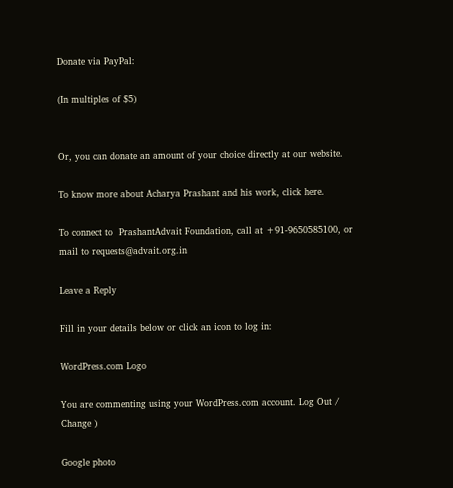Donate via PayPal:

(In multiples of $5)


Or, you can donate an amount of your choice directly at our website.

To know more about Acharya Prashant and his work, click here.

To connect to  PrashantAdvait Foundation, call at +91-9650585100, or mail to requests@advait.org.in

Leave a Reply

Fill in your details below or click an icon to log in:

WordPress.com Logo

You are commenting using your WordPress.com account. Log Out /  Change )

Google photo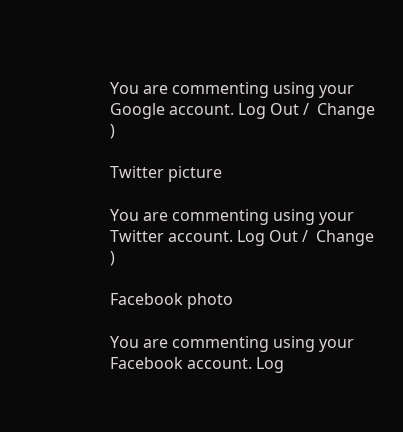You are commenting using your Google account. Log Out /  Change )

Twitter picture

You are commenting using your Twitter account. Log Out /  Change )

Facebook photo

You are commenting using your Facebook account. Log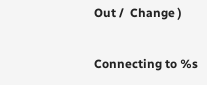Out /  Change )

Connecting to %s